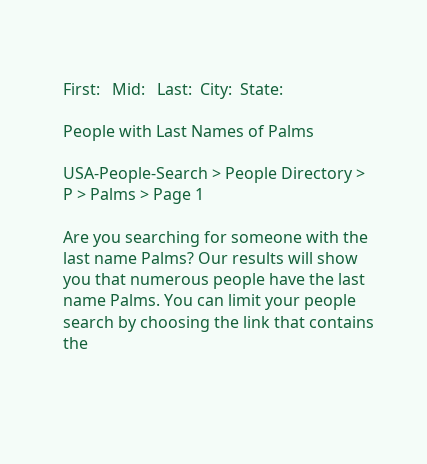First:   Mid:   Last:  City:  State:

People with Last Names of Palms

USA-People-Search > People Directory > P > Palms > Page 1

Are you searching for someone with the last name Palms? Our results will show you that numerous people have the last name Palms. You can limit your people search by choosing the link that contains the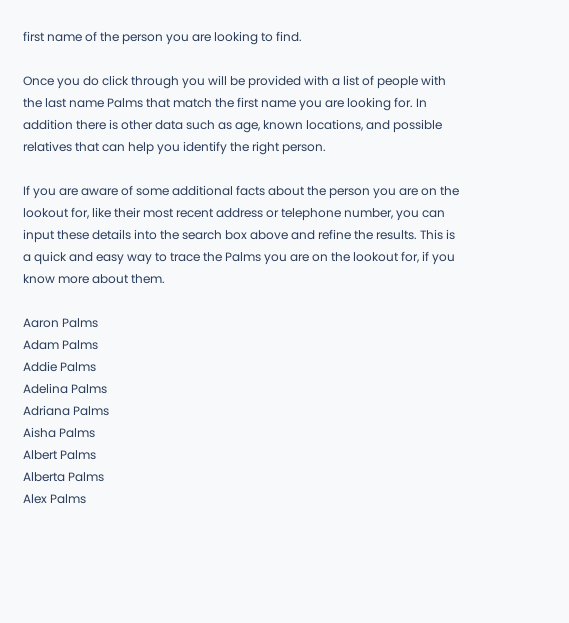first name of the person you are looking to find.

Once you do click through you will be provided with a list of people with the last name Palms that match the first name you are looking for. In addition there is other data such as age, known locations, and possible relatives that can help you identify the right person.

If you are aware of some additional facts about the person you are on the lookout for, like their most recent address or telephone number, you can input these details into the search box above and refine the results. This is a quick and easy way to trace the Palms you are on the lookout for, if you know more about them.

Aaron Palms
Adam Palms
Addie Palms
Adelina Palms
Adriana Palms
Aisha Palms
Albert Palms
Alberta Palms
Alex Palms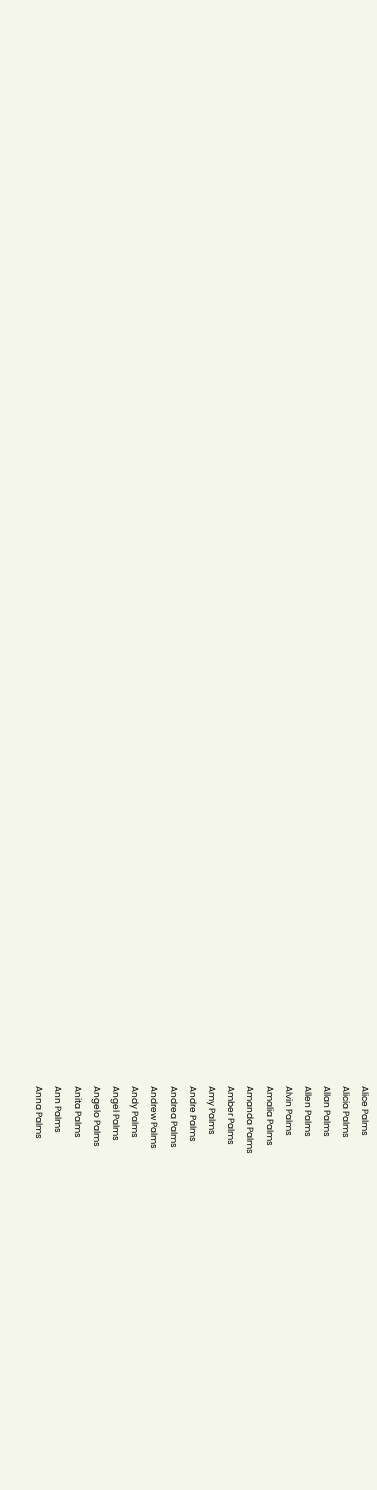Alice Palms
Alicia Palms
Allan Palms
Allen Palms
Alvin Palms
Amalia Palms
Amanda Palms
Amber Palms
Amy Palms
Andre Palms
Andrea Palms
Andrew Palms
Andy Palms
Angel Palms
Angelo Palms
Anita Palms
Ann Palms
Anna Palms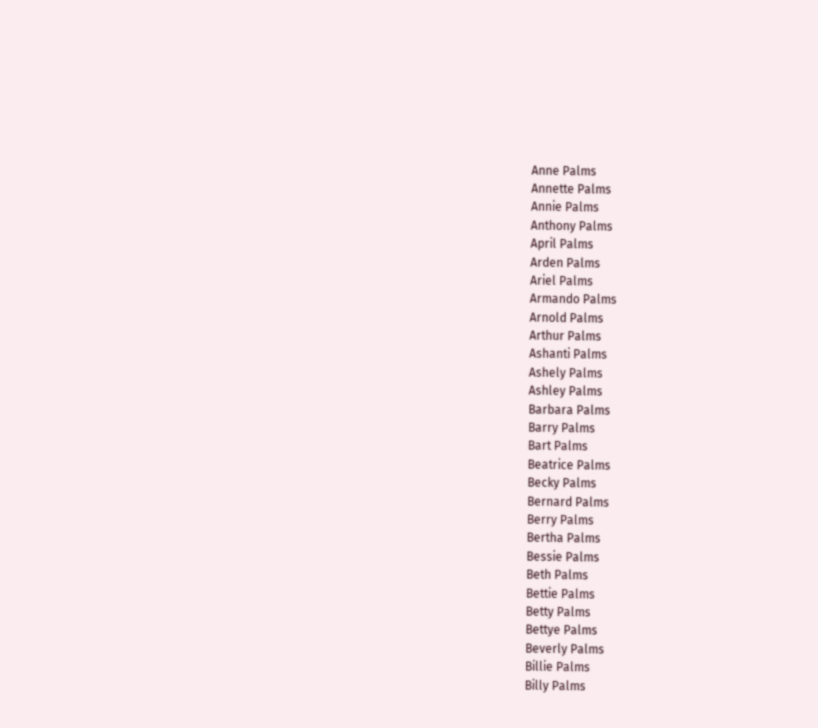Anne Palms
Annette Palms
Annie Palms
Anthony Palms
April Palms
Arden Palms
Ariel Palms
Armando Palms
Arnold Palms
Arthur Palms
Ashanti Palms
Ashely Palms
Ashley Palms
Barbara Palms
Barry Palms
Bart Palms
Beatrice Palms
Becky Palms
Bernard Palms
Berry Palms
Bertha Palms
Bessie Palms
Beth Palms
Bettie Palms
Betty Palms
Bettye Palms
Beverly Palms
Billie Palms
Billy Palms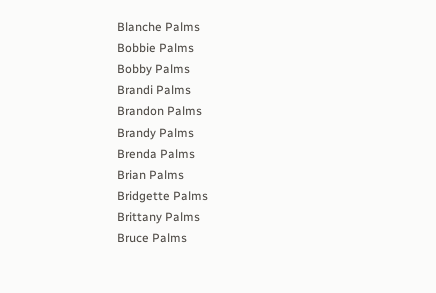Blanche Palms
Bobbie Palms
Bobby Palms
Brandi Palms
Brandon Palms
Brandy Palms
Brenda Palms
Brian Palms
Bridgette Palms
Brittany Palms
Bruce Palms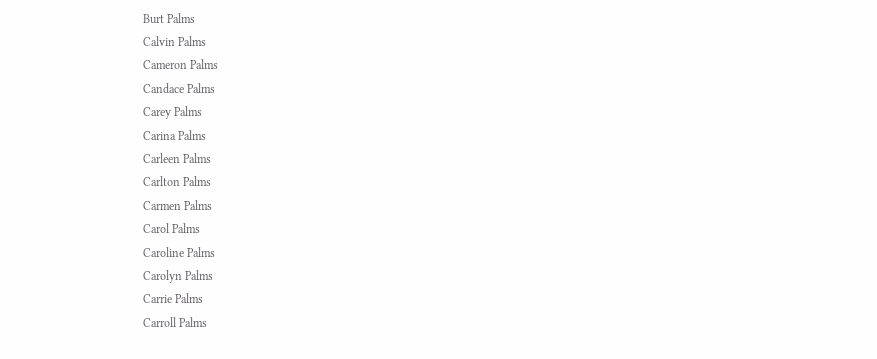Burt Palms
Calvin Palms
Cameron Palms
Candace Palms
Carey Palms
Carina Palms
Carleen Palms
Carlton Palms
Carmen Palms
Carol Palms
Caroline Palms
Carolyn Palms
Carrie Palms
Carroll Palms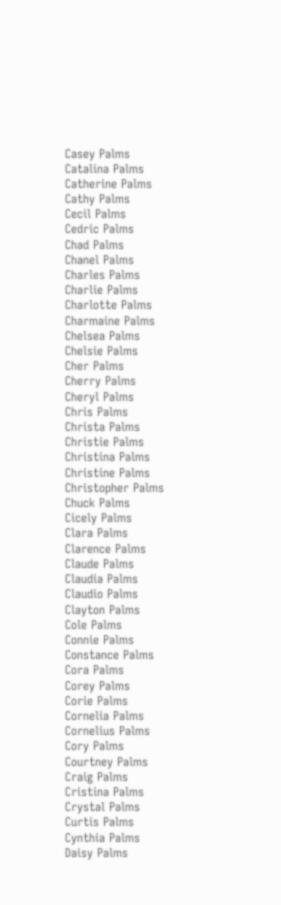Casey Palms
Catalina Palms
Catherine Palms
Cathy Palms
Cecil Palms
Cedric Palms
Chad Palms
Chanel Palms
Charles Palms
Charlie Palms
Charlotte Palms
Charmaine Palms
Chelsea Palms
Chelsie Palms
Cher Palms
Cherry Palms
Cheryl Palms
Chris Palms
Christa Palms
Christie Palms
Christina Palms
Christine Palms
Christopher Palms
Chuck Palms
Cicely Palms
Clara Palms
Clarence Palms
Claude Palms
Claudia Palms
Claudio Palms
Clayton Palms
Cole Palms
Connie Palms
Constance Palms
Cora Palms
Corey Palms
Corie Palms
Cornelia Palms
Cornelius Palms
Cory Palms
Courtney Palms
Craig Palms
Cristina Palms
Crystal Palms
Curtis Palms
Cynthia Palms
Daisy Palms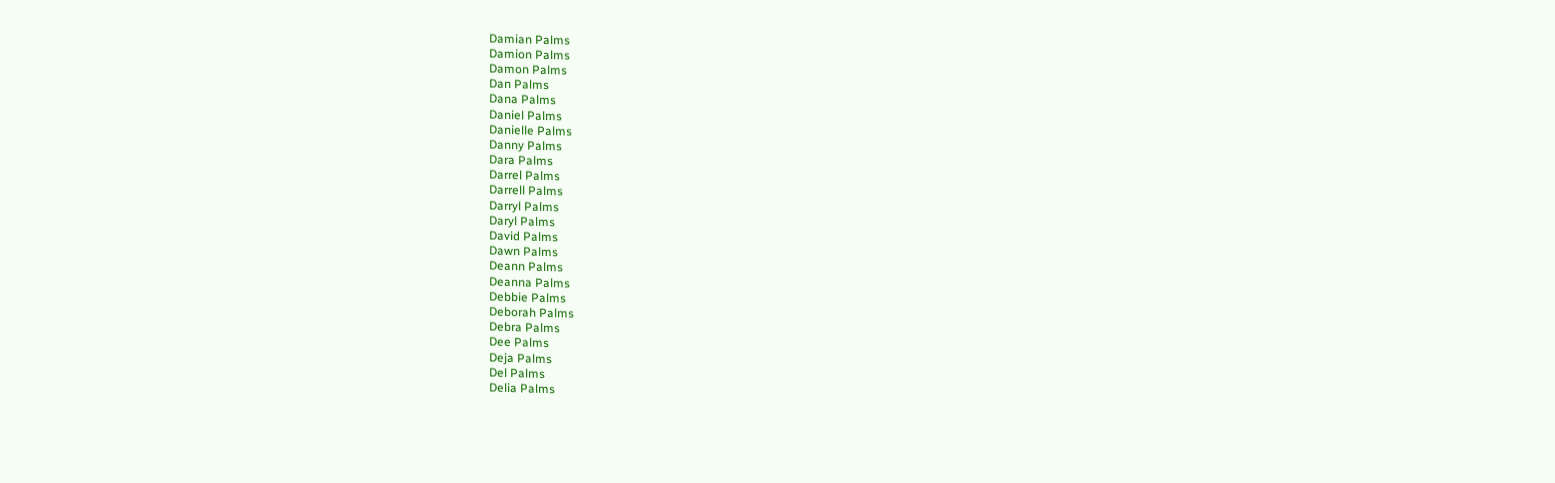Damian Palms
Damion Palms
Damon Palms
Dan Palms
Dana Palms
Daniel Palms
Danielle Palms
Danny Palms
Dara Palms
Darrel Palms
Darrell Palms
Darryl Palms
Daryl Palms
David Palms
Dawn Palms
Deann Palms
Deanna Palms
Debbie Palms
Deborah Palms
Debra Palms
Dee Palms
Deja Palms
Del Palms
Delia Palms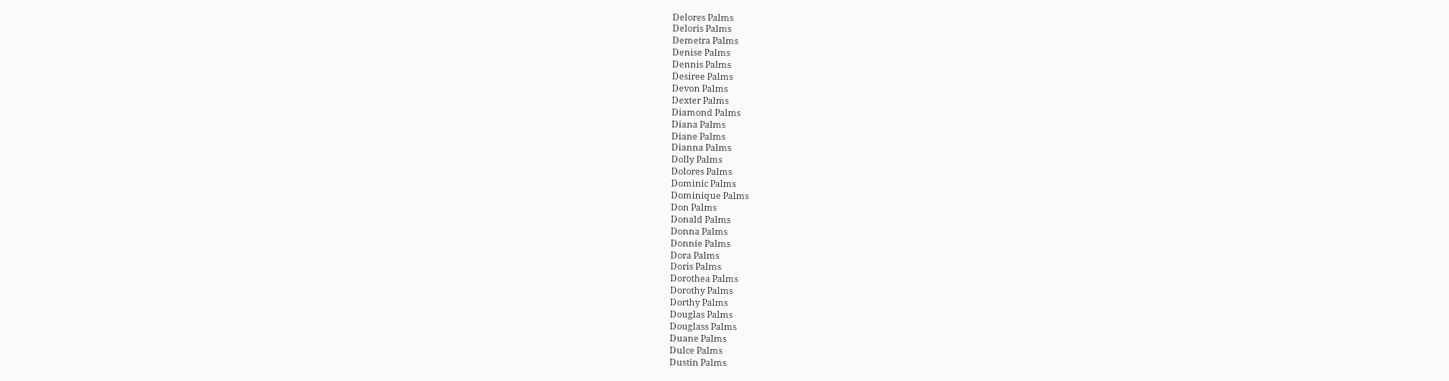Delores Palms
Deloris Palms
Demetra Palms
Denise Palms
Dennis Palms
Desiree Palms
Devon Palms
Dexter Palms
Diamond Palms
Diana Palms
Diane Palms
Dianna Palms
Dolly Palms
Dolores Palms
Dominic Palms
Dominique Palms
Don Palms
Donald Palms
Donna Palms
Donnie Palms
Dora Palms
Doris Palms
Dorothea Palms
Dorothy Palms
Dorthy Palms
Douglas Palms
Douglass Palms
Duane Palms
Dulce Palms
Dustin Palms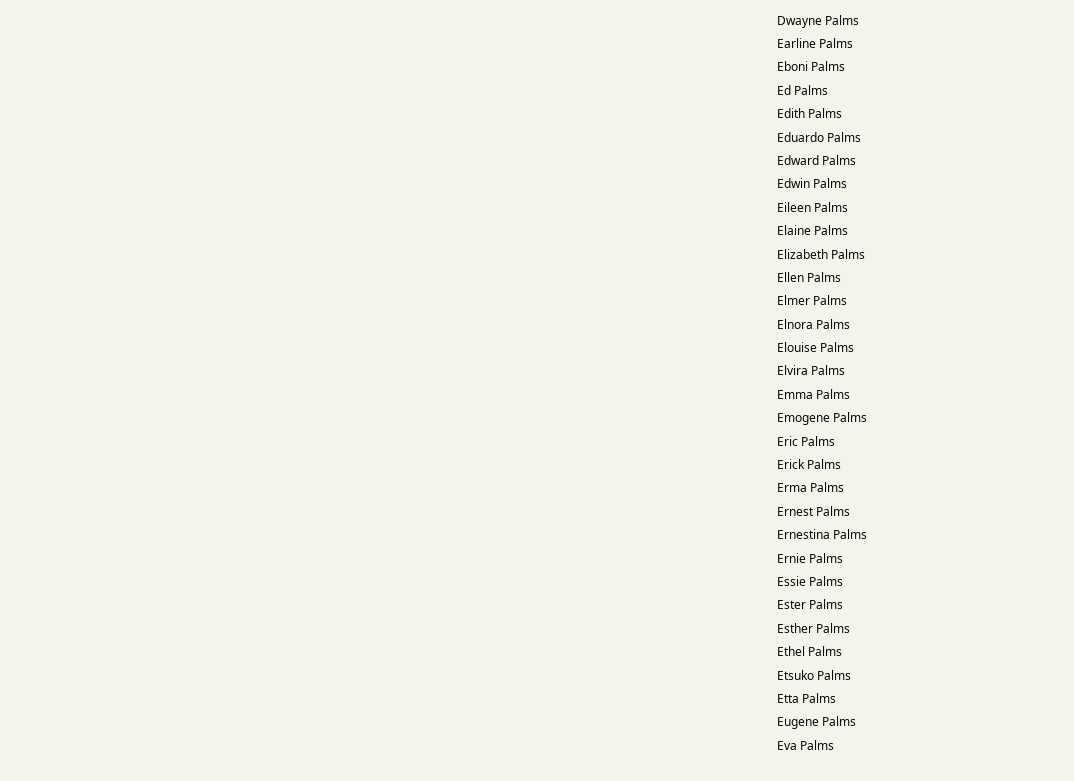Dwayne Palms
Earline Palms
Eboni Palms
Ed Palms
Edith Palms
Eduardo Palms
Edward Palms
Edwin Palms
Eileen Palms
Elaine Palms
Elizabeth Palms
Ellen Palms
Elmer Palms
Elnora Palms
Elouise Palms
Elvira Palms
Emma Palms
Emogene Palms
Eric Palms
Erick Palms
Erma Palms
Ernest Palms
Ernestina Palms
Ernie Palms
Essie Palms
Ester Palms
Esther Palms
Ethel Palms
Etsuko Palms
Etta Palms
Eugene Palms
Eva Palms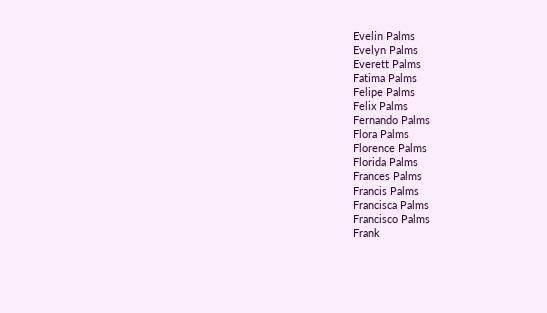Evelin Palms
Evelyn Palms
Everett Palms
Fatima Palms
Felipe Palms
Felix Palms
Fernando Palms
Flora Palms
Florence Palms
Florida Palms
Frances Palms
Francis Palms
Francisca Palms
Francisco Palms
Frank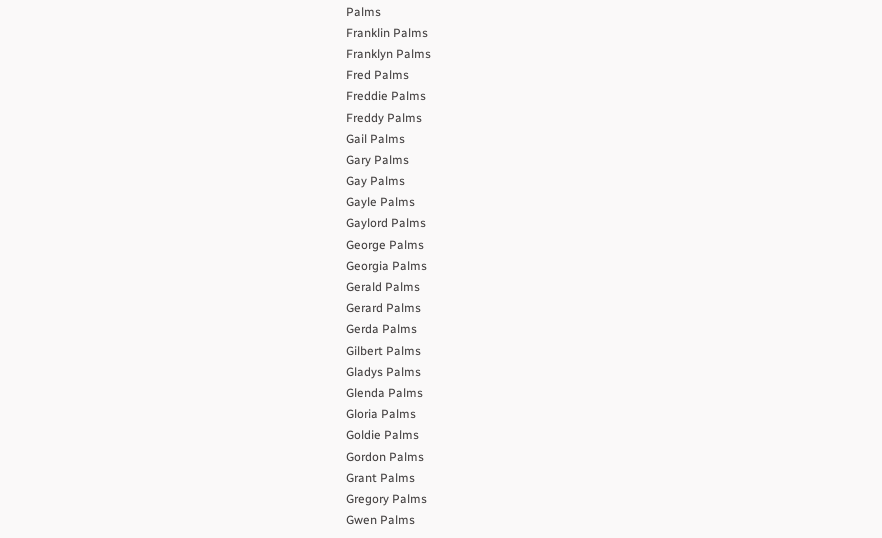Palms
Franklin Palms
Franklyn Palms
Fred Palms
Freddie Palms
Freddy Palms
Gail Palms
Gary Palms
Gay Palms
Gayle Palms
Gaylord Palms
George Palms
Georgia Palms
Gerald Palms
Gerard Palms
Gerda Palms
Gilbert Palms
Gladys Palms
Glenda Palms
Gloria Palms
Goldie Palms
Gordon Palms
Grant Palms
Gregory Palms
Gwen Palms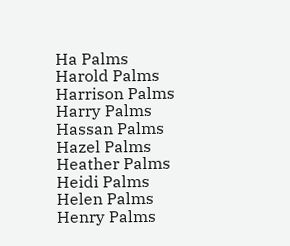Ha Palms
Harold Palms
Harrison Palms
Harry Palms
Hassan Palms
Hazel Palms
Heather Palms
Heidi Palms
Helen Palms
Henry Palms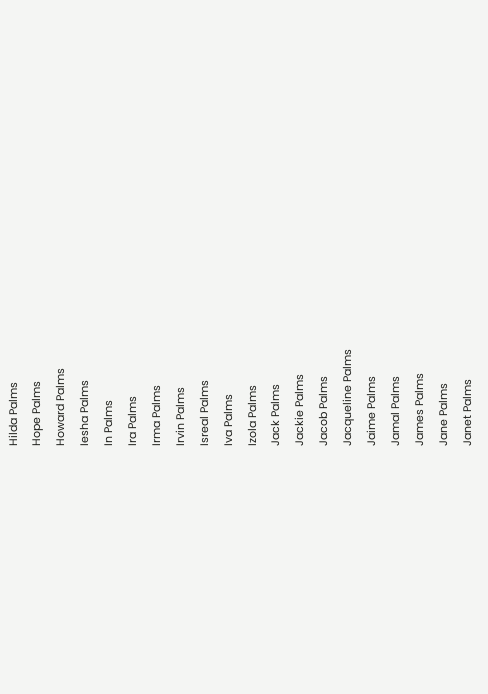Hilda Palms
Hope Palms
Howard Palms
Iesha Palms
In Palms
Ira Palms
Irma Palms
Irvin Palms
Isreal Palms
Iva Palms
Izola Palms
Jack Palms
Jackie Palms
Jacob Palms
Jacqueline Palms
Jaime Palms
Jamal Palms
James Palms
Jane Palms
Janet Palms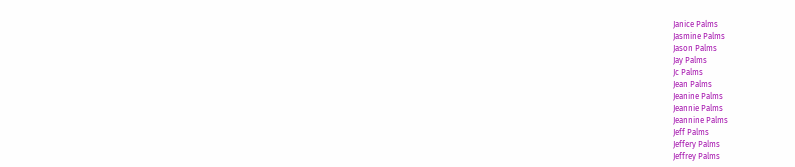Janice Palms
Jasmine Palms
Jason Palms
Jay Palms
Jc Palms
Jean Palms
Jeanine Palms
Jeannie Palms
Jeannine Palms
Jeff Palms
Jeffery Palms
Jeffrey Palms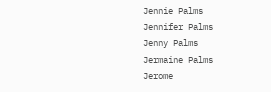Jennie Palms
Jennifer Palms
Jenny Palms
Jermaine Palms
Jerome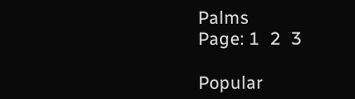Palms
Page: 1  2  3

Popular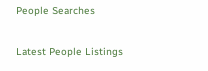People Searches

Latest People Listings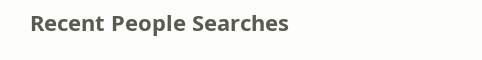Recent People Searches